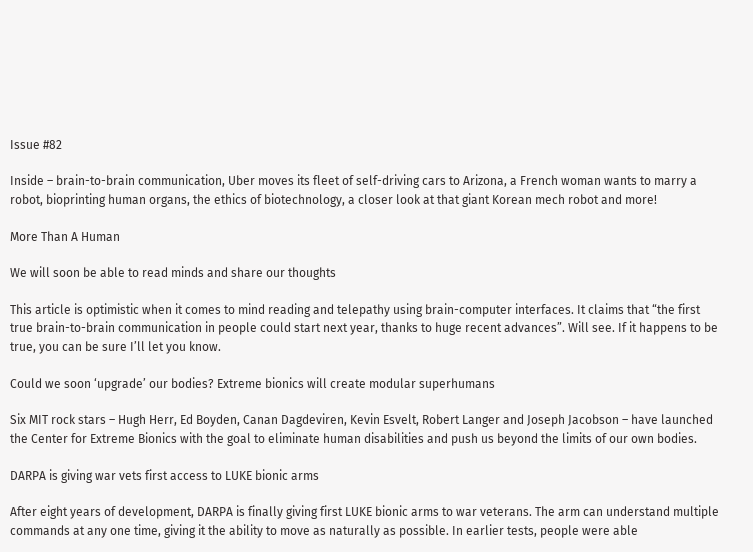Issue #82

Inside – brain-to-brain communication, Uber moves its fleet of self-driving cars to Arizona, a French woman wants to marry a robot, bioprinting human organs, the ethics of biotechnology, a closer look at that giant Korean mech robot and more!

More Than A Human

We will soon be able to read minds and share our thoughts

This article is optimistic when it comes to mind reading and telepathy using brain-computer interfaces. It claims that “the first true brain-to-brain communication in people could start next year, thanks to huge recent advances”. Will see. If it happens to be true, you can be sure I’ll let you know.

Could we soon ‘upgrade’ our bodies? Extreme bionics will create modular superhumans

Six MIT rock stars – Hugh Herr, Ed Boyden, Canan Dagdeviren, Kevin Esvelt, Robert Langer and Joseph Jacobson – have launched the Center for Extreme Bionics with the goal to eliminate human disabilities and push us beyond the limits of our own bodies.

DARPA is giving war vets first access to LUKE bionic arms

After eight years of development, DARPA is finally giving first LUKE bionic arms to war veterans. The arm can understand multiple commands at any one time, giving it the ability to move as naturally as possible. In earlier tests, people were able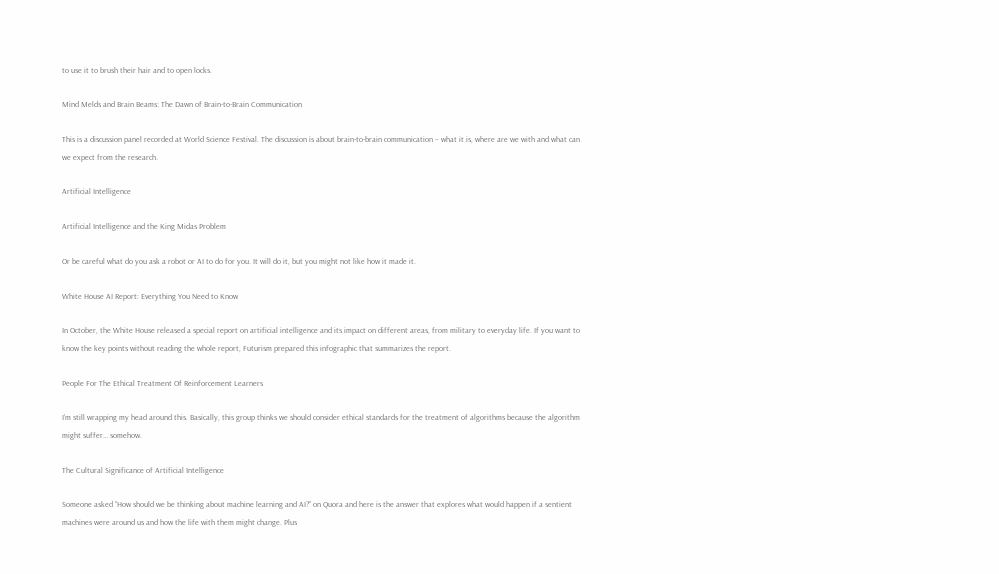to use it to brush their hair and to open locks.

Mind Melds and Brain Beams: The Dawn of Brain-to-Brain Communication

This is a discussion panel recorded at World Science Festival. The discussion is about brain-to-brain communication – what it is, where are we with and what can we expect from the research.

Artificial Intelligence

Artificial Intelligence and the King Midas Problem

Or be careful what do you ask a robot or AI to do for you. It will do it, but you might not like how it made it.

White House AI Report: Everything You Need to Know

In October, the White House released a special report on artificial intelligence and its impact on different areas, from military to everyday life. If you want to know the key points without reading the whole report, Futurism prepared this infographic that summarizes the report.

People For The Ethical Treatment Of Reinforcement Learners

I’m still wrapping my head around this. Basically, this group thinks we should consider ethical standards for the treatment of algorithms because the algorithm might suffer… somehow.

The Cultural Significance of Artificial Intelligence

Someone asked “How should we be thinking about machine learning and AI?” on Quora and here is the answer that explores what would happen if a sentient machines were around us and how the life with them might change. Plus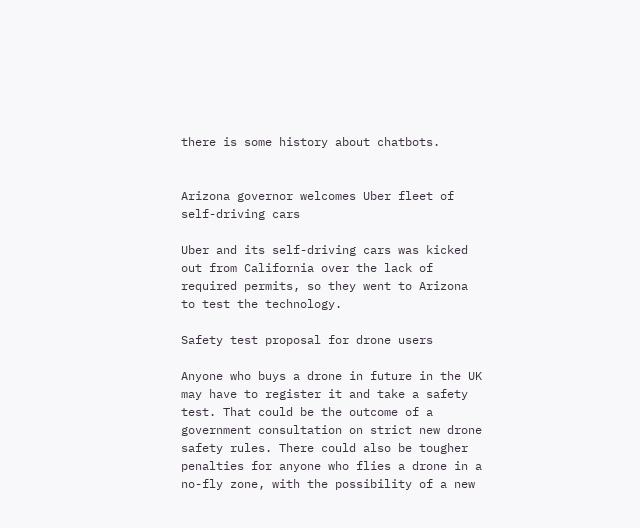there is some history about chatbots.


Arizona governor welcomes Uber fleet of self-driving cars

Uber and its self-driving cars was kicked out from California over the lack of required permits, so they went to Arizona to test the technology.

Safety test proposal for drone users

Anyone who buys a drone in future in the UK may have to register it and take a safety test. That could be the outcome of a government consultation on strict new drone safety rules. There could also be tougher penalties for anyone who flies a drone in a no-fly zone, with the possibility of a new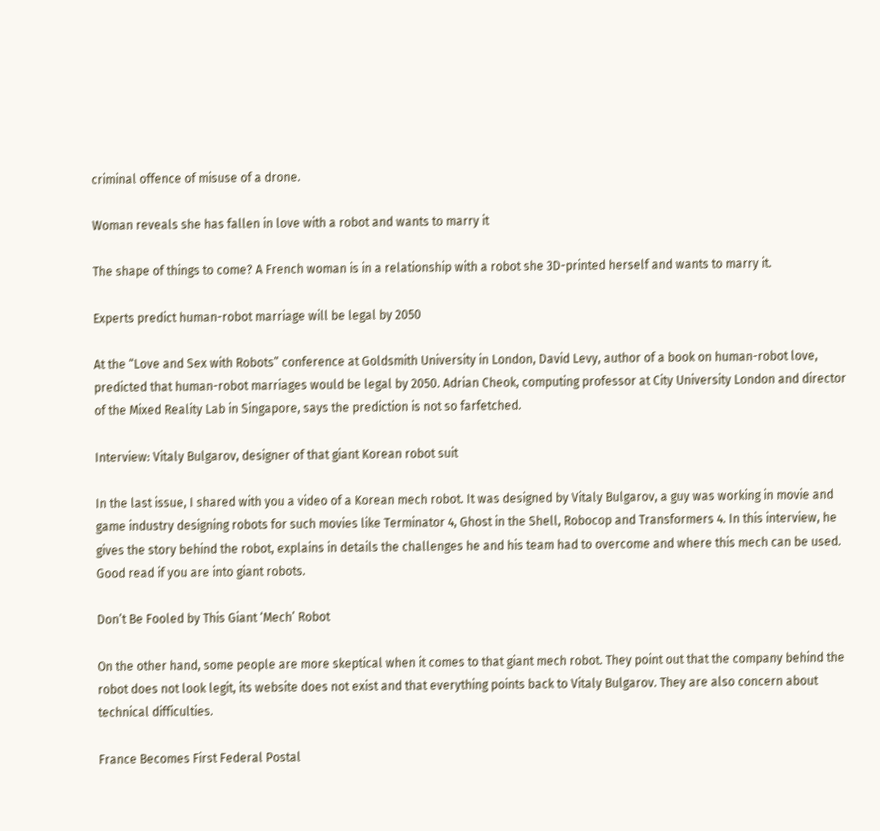criminal offence of misuse of a drone.

Woman reveals she has fallen in love with a robot and wants to marry it

The shape of things to come? A French woman is in a relationship with a robot she 3D-printed herself and wants to marry it.

Experts predict human-robot marriage will be legal by 2050

At the “Love and Sex with Robots” conference at Goldsmith University in London, David Levy, author of a book on human-robot love, predicted that human-robot marriages would be legal by 2050. Adrian Cheok, computing professor at City University London and director of the Mixed Reality Lab in Singapore, says the prediction is not so farfetched.

Interview: Vitaly Bulgarov, designer of that giant Korean robot suit

In the last issue, I shared with you a video of a Korean mech robot. It was designed by Vitaly Bulgarov, a guy was working in movie and game industry designing robots for such movies like Terminator 4, Ghost in the Shell, Robocop and Transformers 4. In this interview, he gives the story behind the robot, explains in details the challenges he and his team had to overcome and where this mech can be used. Good read if you are into giant robots.

Don’t Be Fooled by This Giant ‘Mech’ Robot

On the other hand, some people are more skeptical when it comes to that giant mech robot. They point out that the company behind the robot does not look legit, its website does not exist and that everything points back to Vitaly Bulgarov. They are also concern about technical difficulties.

France Becomes First Federal Postal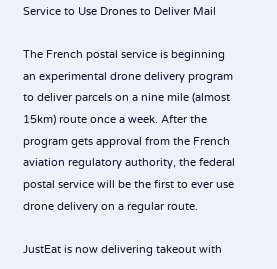Service to Use Drones to Deliver Mail

The French postal service is beginning an experimental drone delivery program to deliver parcels on a nine mile (almost 15km) route once a week. After the program gets approval from the French aviation regulatory authority, the federal postal service will be the first to ever use drone delivery on a regular route.

JustEat is now delivering takeout with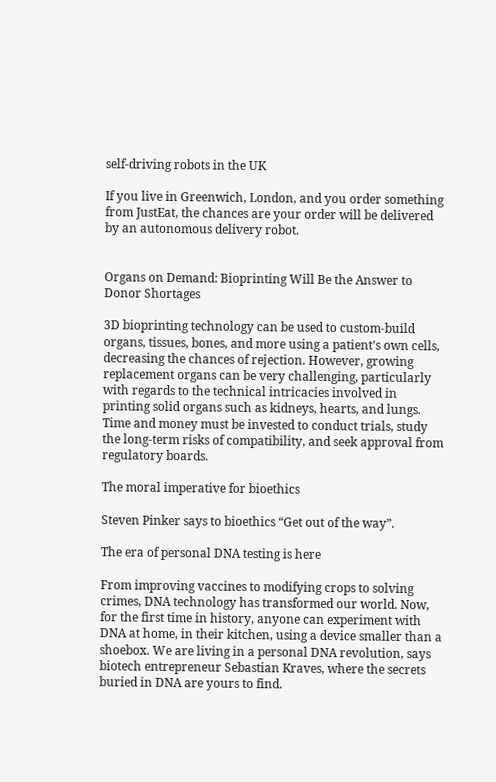self-driving robots in the UK

If you live in Greenwich, London, and you order something from JustEat, the chances are your order will be delivered by an autonomous delivery robot.


Organs on Demand: Bioprinting Will Be the Answer to Donor Shortages

3D bioprinting technology can be used to custom-build organs, tissues, bones, and more using a patient’s own cells, decreasing the chances of rejection. However, growing replacement organs can be very challenging, particularly with regards to the technical intricacies involved in printing solid organs such as kidneys, hearts, and lungs. Time and money must be invested to conduct trials, study the long-term risks of compatibility, and seek approval from regulatory boards.

The moral imperative for bioethics

Steven Pinker says to bioethics “Get out of the way”.

The era of personal DNA testing is here

From improving vaccines to modifying crops to solving crimes, DNA technology has transformed our world. Now, for the first time in history, anyone can experiment with DNA at home, in their kitchen, using a device smaller than a shoebox. We are living in a personal DNA revolution, says biotech entrepreneur Sebastian Kraves, where the secrets buried in DNA are yours to find.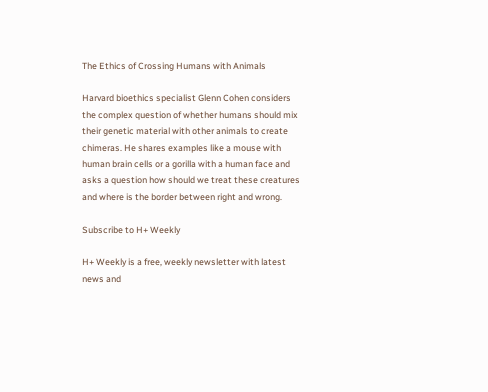The Ethics of Crossing Humans with Animals

Harvard bioethics specialist Glenn Cohen considers the complex question of whether humans should mix their genetic material with other animals to create chimeras. He shares examples like a mouse with human brain cells or a gorilla with a human face and asks a question how should we treat these creatures and where is the border between right and wrong.

Subscribe to H+ Weekly

H+ Weekly is a free, weekly newsletter with latest news and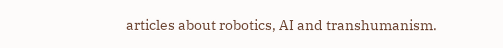articles about robotics, AI and transhumanism.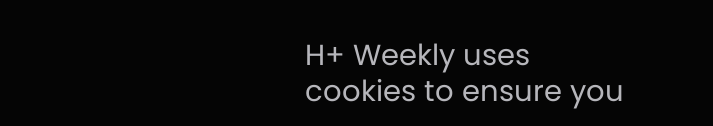H+ Weekly uses cookies to ensure you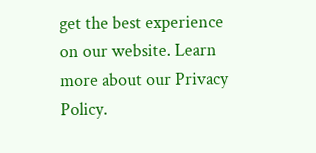get the best experience on our website. Learn more about our Privacy Policy.